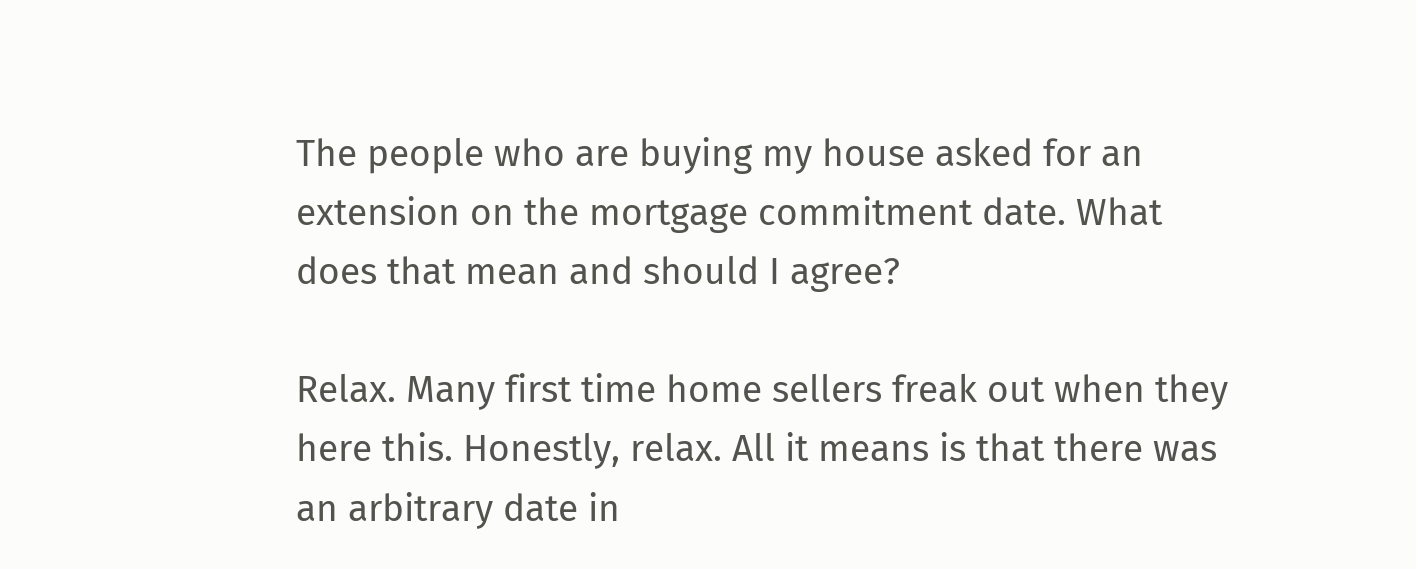The people who are buying my house asked for an extension on the mortgage commitment date. What does that mean and should I agree?

Relax. Many first time home sellers freak out when they here this. Honestly, relax. All it means is that there was an arbitrary date in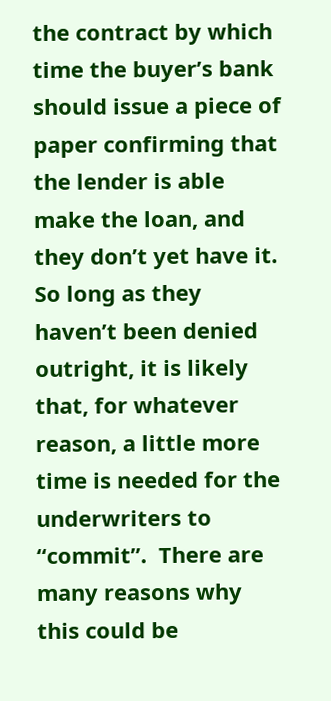the contract by which time the buyer’s bank should issue a piece of paper confirming that the lender is able make the loan, and they don’t yet have it. So long as they haven’t been denied outright, it is likely that, for whatever reason, a little more time is needed for the underwriters to “commit”.  There are many reasons why this could be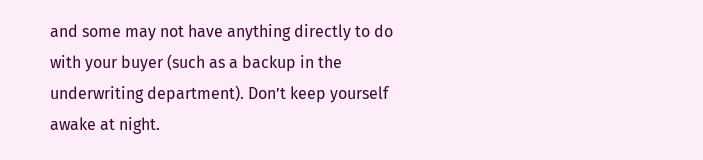and some may not have anything directly to do with your buyer (such as a backup in the underwriting department). Don’t keep yourself awake at night.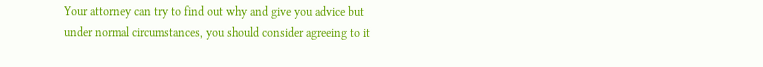Your attorney can try to find out why and give you advice but under normal circumstances, you should consider agreeing to it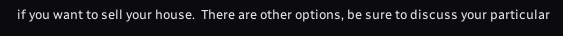if you want to sell your house.  There are other options, be sure to discuss your particular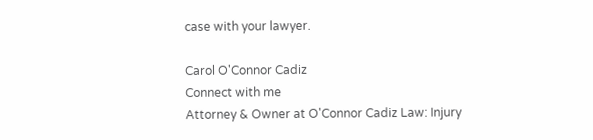case with your lawyer.

Carol O'Connor Cadiz
Connect with me
Attorney & Owner at O'Connor Cadiz Law: Injury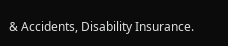& Accidents, Disability Insurance.